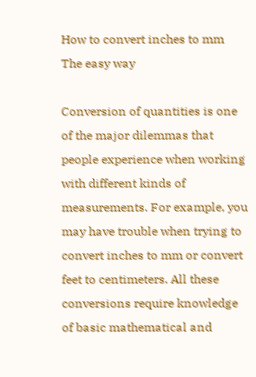How to convert inches to mm
The easy way

Conversion of quantities is one of the major dilemmas that people experience when working with different kinds of measurements. For example, you may have trouble when trying to convert inches to mm or convert feet to centimeters. All these conversions require knowledge of basic mathematical and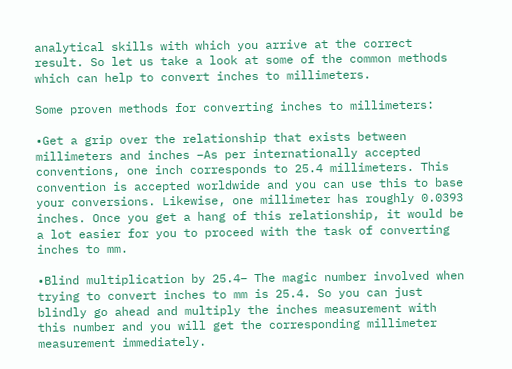analytical skills with which you arrive at the correct result. So let us take a look at some of the common methods which can help to convert inches to millimeters.

Some proven methods for converting inches to millimeters:

•Get a grip over the relationship that exists between millimeters and inches –As per internationally accepted conventions, one inch corresponds to 25.4 millimeters. This convention is accepted worldwide and you can use this to base your conversions. Likewise, one millimeter has roughly 0.0393 inches. Once you get a hang of this relationship, it would be a lot easier for you to proceed with the task of converting inches to mm.

•Blind multiplication by 25.4– The magic number involved when trying to convert inches to mm is 25.4. So you can just blindly go ahead and multiply the inches measurement with this number and you will get the corresponding millimeter measurement immediately.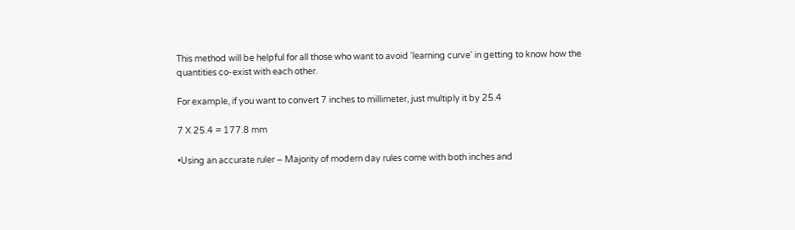This method will be helpful for all those who want to avoid 'learning curve' in getting to know how the quantities co-exist with each other.

For example, if you want to convert 7 inches to millimeter, just multiply it by 25.4

7 X 25.4 = 177.8 mm

•Using an accurate ruler – Majority of modern day rules come with both inches and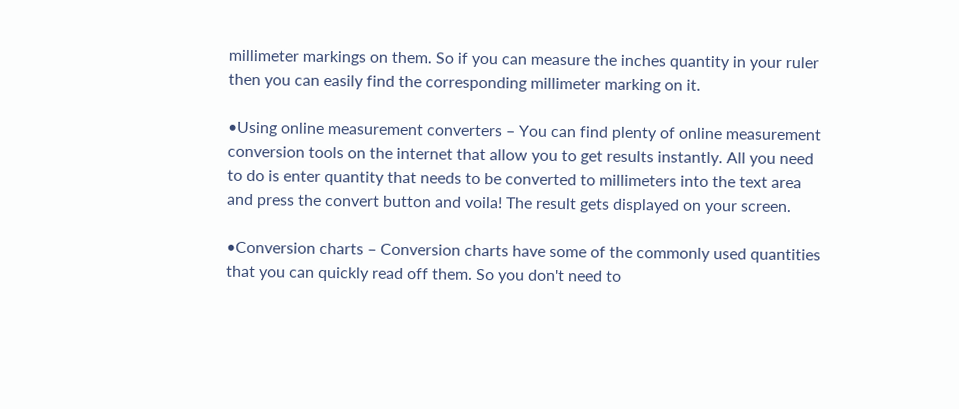millimeter markings on them. So if you can measure the inches quantity in your ruler then you can easily find the corresponding millimeter marking on it.

•Using online measurement converters – You can find plenty of online measurement conversion tools on the internet that allow you to get results instantly. All you need to do is enter quantity that needs to be converted to millimeters into the text area and press the convert button and voila! The result gets displayed on your screen.

•Conversion charts – Conversion charts have some of the commonly used quantities that you can quickly read off them. So you don't need to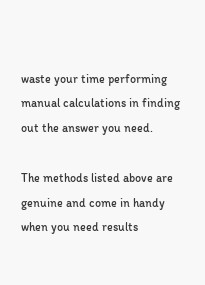waste your time performing manual calculations in finding out the answer you need.

The methods listed above are genuine and come in handy when you need results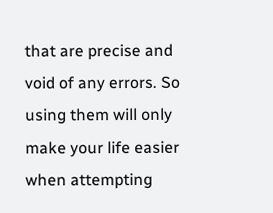that are precise and void of any errors. So using them will only make your life easier when attempting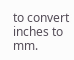to convert inches to mm.